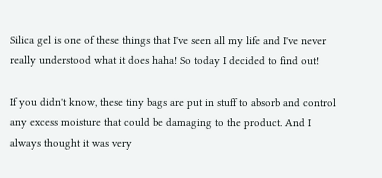Silica gel is one of these things that I've seen all my life and I've never really understood what it does haha! So today I decided to find out!

If you didn't know, these tiny bags are put in stuff to absorb and control any excess moisture that could be damaging to the product. And I always thought it was very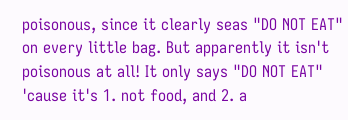poisonous, since it clearly seas "DO NOT EAT" on every little bag. But apparently it isn't poisonous at all! It only says "DO NOT EAT" 'cause it's 1. not food, and 2. a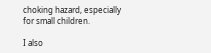choking hazard, especially for small children.

I also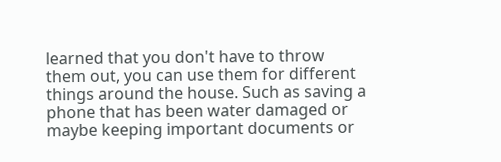learned that you don't have to throw them out, you can use them for different things around the house. Such as saving a phone that has been water damaged or maybe keeping important documents or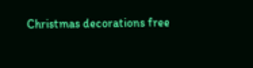Christmas decorations free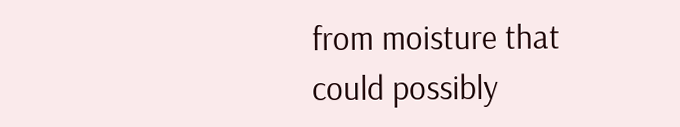from moisture that could possibly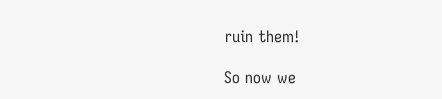ruin them!

So now we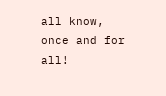all know, once and for all!